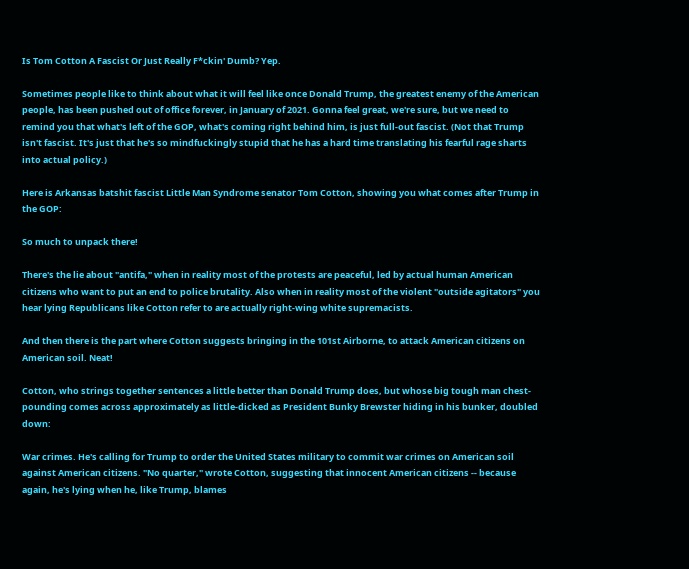Is Tom Cotton A Fascist Or Just Really F*ckin' Dumb? Yep.

Sometimes people like to think about what it will feel like once Donald Trump, the greatest enemy of the American people, has been pushed out of office forever, in January of 2021. Gonna feel great, we're sure, but we need to remind you that what's left of the GOP, what's coming right behind him, is just full-out fascist. (Not that Trump isn't fascist. It's just that he's so mindfuckingly stupid that he has a hard time translating his fearful rage sharts into actual policy.)

Here is Arkansas batshit fascist Little Man Syndrome senator Tom Cotton, showing you what comes after Trump in the GOP:

So much to unpack there!

There's the lie about "antifa," when in reality most of the protests are peaceful, led by actual human American citizens who want to put an end to police brutality. Also when in reality most of the violent "outside agitators" you hear lying Republicans like Cotton refer to are actually right-wing white supremacists.

And then there is the part where Cotton suggests bringing in the 101st Airborne, to attack American citizens on American soil. Neat!

Cotton, who strings together sentences a little better than Donald Trump does, but whose big tough man chest-pounding comes across approximately as little-dicked as President Bunky Brewster hiding in his bunker, doubled down:

War crimes. He's calling for Trump to order the United States military to commit war crimes on American soil against American citizens. "No quarter," wrote Cotton, suggesting that innocent American citizens -- because again, he's lying when he, like Trump, blames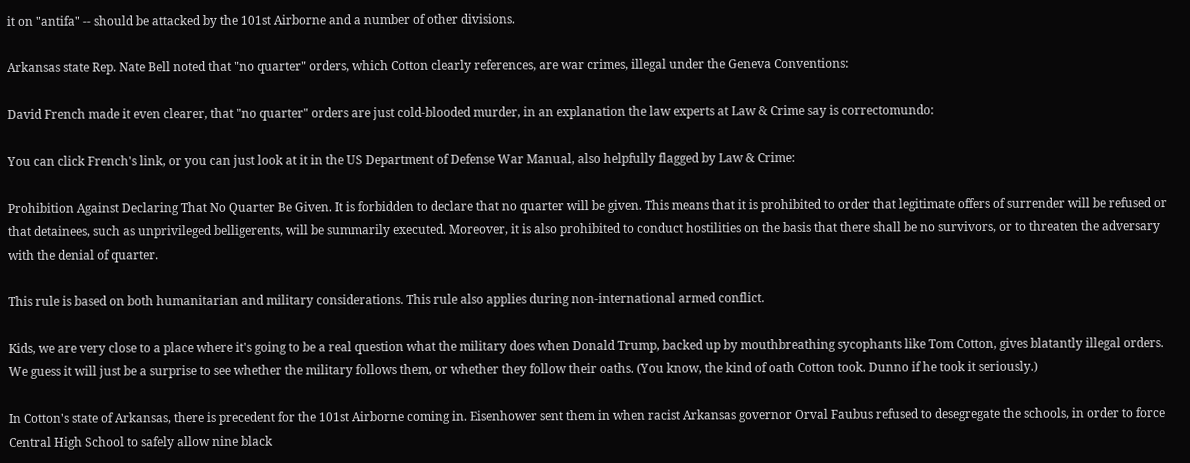it on "antifa" -- should be attacked by the 101st Airborne and a number of other divisions.

Arkansas state Rep. Nate Bell noted that "no quarter" orders, which Cotton clearly references, are war crimes, illegal under the Geneva Conventions:

David French made it even clearer, that "no quarter" orders are just cold-blooded murder, in an explanation the law experts at Law & Crime say is correctomundo:

You can click French's link, or you can just look at it in the US Department of Defense War Manual, also helpfully flagged by Law & Crime:

Prohibition Against Declaring That No Quarter Be Given. It is forbidden to declare that no quarter will be given. This means that it is prohibited to order that legitimate offers of surrender will be refused or that detainees, such as unprivileged belligerents, will be summarily executed. Moreover, it is also prohibited to conduct hostilities on the basis that there shall be no survivors, or to threaten the adversary with the denial of quarter.

This rule is based on both humanitarian and military considerations. This rule also applies during non-international armed conflict.

Kids, we are very close to a place where it's going to be a real question what the military does when Donald Trump, backed up by mouthbreathing sycophants like Tom Cotton, gives blatantly illegal orders. We guess it will just be a surprise to see whether the military follows them, or whether they follow their oaths. (You know, the kind of oath Cotton took. Dunno if he took it seriously.)

In Cotton's state of Arkansas, there is precedent for the 101st Airborne coming in. Eisenhower sent them in when racist Arkansas governor Orval Faubus refused to desegregate the schools, in order to force Central High School to safely allow nine black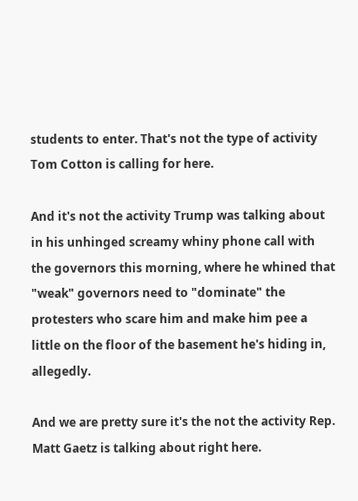students to enter. That's not the type of activity Tom Cotton is calling for here.

And it's not the activity Trump was talking about in his unhinged screamy whiny phone call with the governors this morning, where he whined that "weak" governors need to "dominate" the protesters who scare him and make him pee a little on the floor of the basement he's hiding in, allegedly.

And we are pretty sure it's the not the activity Rep. Matt Gaetz is talking about right here.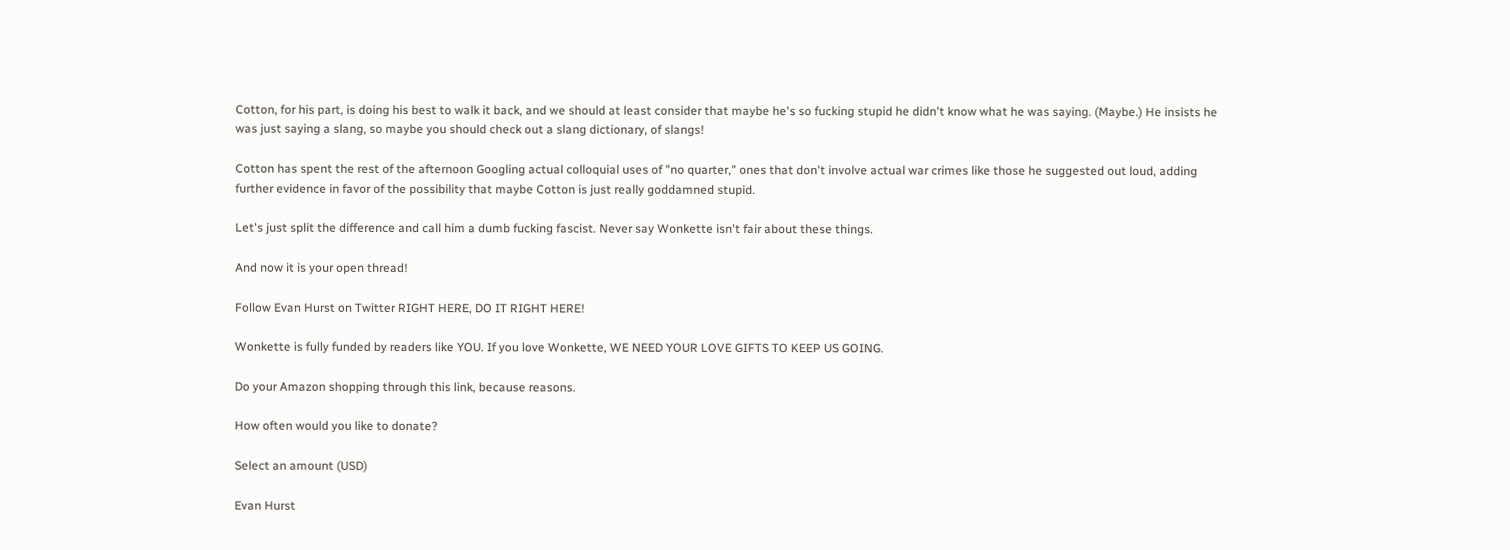Cotton, for his part, is doing his best to walk it back, and we should at least consider that maybe he's so fucking stupid he didn't know what he was saying. (Maybe.) He insists he was just saying a slang, so maybe you should check out a slang dictionary, of slangs!

Cotton has spent the rest of the afternoon Googling actual colloquial uses of "no quarter," ones that don't involve actual war crimes like those he suggested out loud, adding further evidence in favor of the possibility that maybe Cotton is just really goddamned stupid.

Let's just split the difference and call him a dumb fucking fascist. Never say Wonkette isn't fair about these things.

And now it is your open thread!

Follow Evan Hurst on Twitter RIGHT HERE, DO IT RIGHT HERE!

Wonkette is fully funded by readers like YOU. If you love Wonkette, WE NEED YOUR LOVE GIFTS TO KEEP US GOING.

Do your Amazon shopping through this link, because reasons.

How often would you like to donate?

Select an amount (USD)

Evan Hurst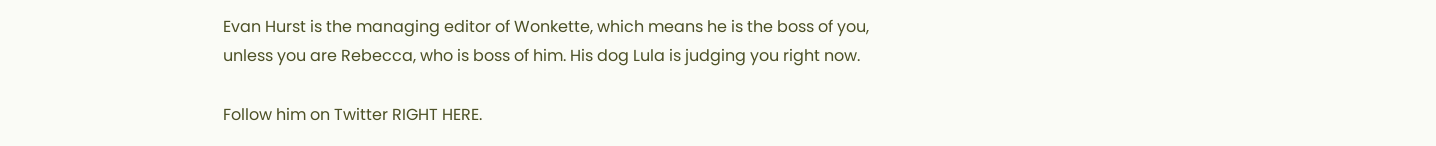Evan Hurst is the managing editor of Wonkette, which means he is the boss of you, unless you are Rebecca, who is boss of him. His dog Lula is judging you right now.

Follow him on Twitter RIGHT HERE.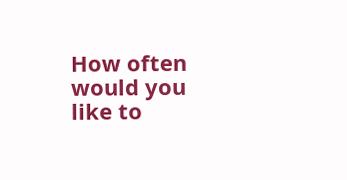How often would you like to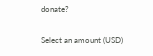donate?

Select an amount (USD)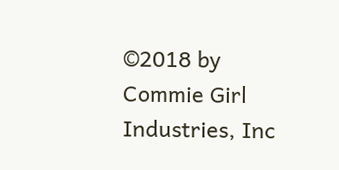©2018 by Commie Girl Industries, Inc